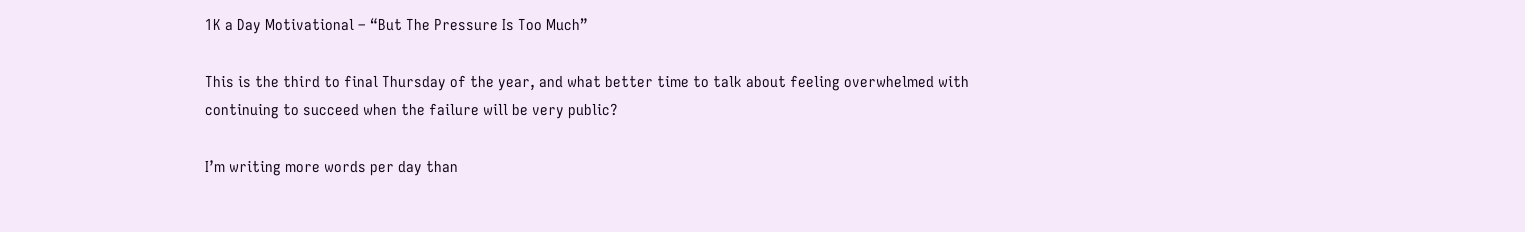1K a Day Motivational – “But The Pressure Is Too Much”

This is the third to final Thursday of the year, and what better time to talk about feeling overwhelmed with continuing to succeed when the failure will be very public?

I’m writing more words per day than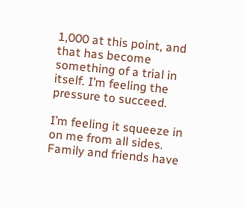1,000 at this point, and that has become something of a trial in itself. I’m feeling the pressure to succeed.

I’m feeling it squeeze in on me from all sides. Family and friends have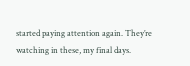started paying attention again. They’re watching in these, my final days.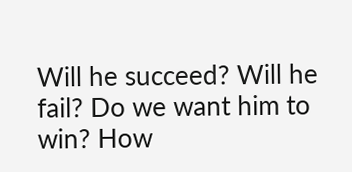Will he succeed? Will he fail? Do we want him to win? How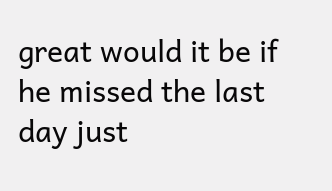great would it be if he missed the last day just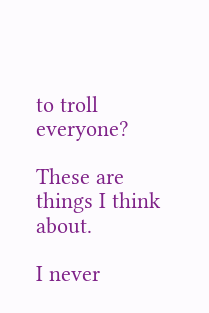to troll everyone?

These are things I think about.

I never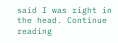said I was right in the head. Continue reading